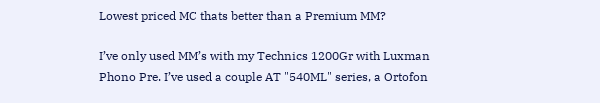Lowest priced MC thats better than a Premium MM?

I’ve only used MM’s with my Technics 1200Gr with Luxman Phono Pre. I’ve used a couple AT "540ML" series, a Ortofon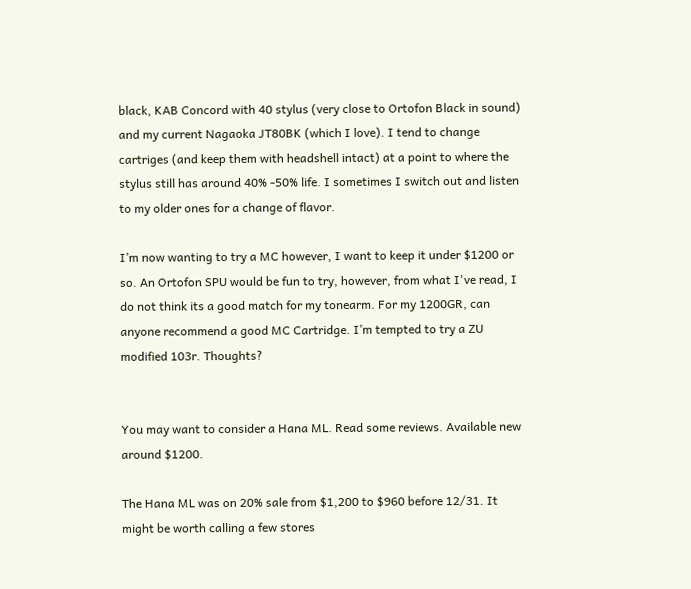black, KAB Concord with 40 stylus (very close to Ortofon Black in sound) and my current Nagaoka JT80BK (which I love). I tend to change cartriges (and keep them with headshell intact) at a point to where the stylus still has around 40% -50% life. I sometimes I switch out and listen to my older ones for a change of flavor.

I’m now wanting to try a MC however, I want to keep it under $1200 or so. An Ortofon SPU would be fun to try, however, from what I've read, I do not think its a good match for my tonearm. For my 1200GR, can anyone recommend a good MC Cartridge. I’m tempted to try a ZU modified 103r. Thoughts?


You may want to consider a Hana ML. Read some reviews. Available new around $1200.

The Hana ML was on 20% sale from $1,200 to $960 before 12/31. It might be worth calling a few stores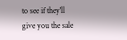to see if they'll give you the sale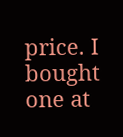price. I bought one at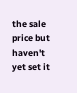the sale price but haven't yet set it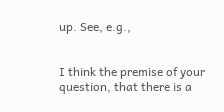up. See, e.g.,


I think the premise of your question, that there is a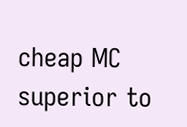cheap MC superior to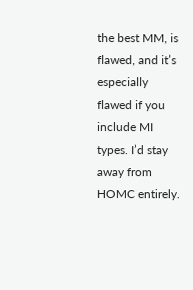the best MM, is flawed, and it’s especially flawed if you include MI types. I’d stay away from HOMC entirely.